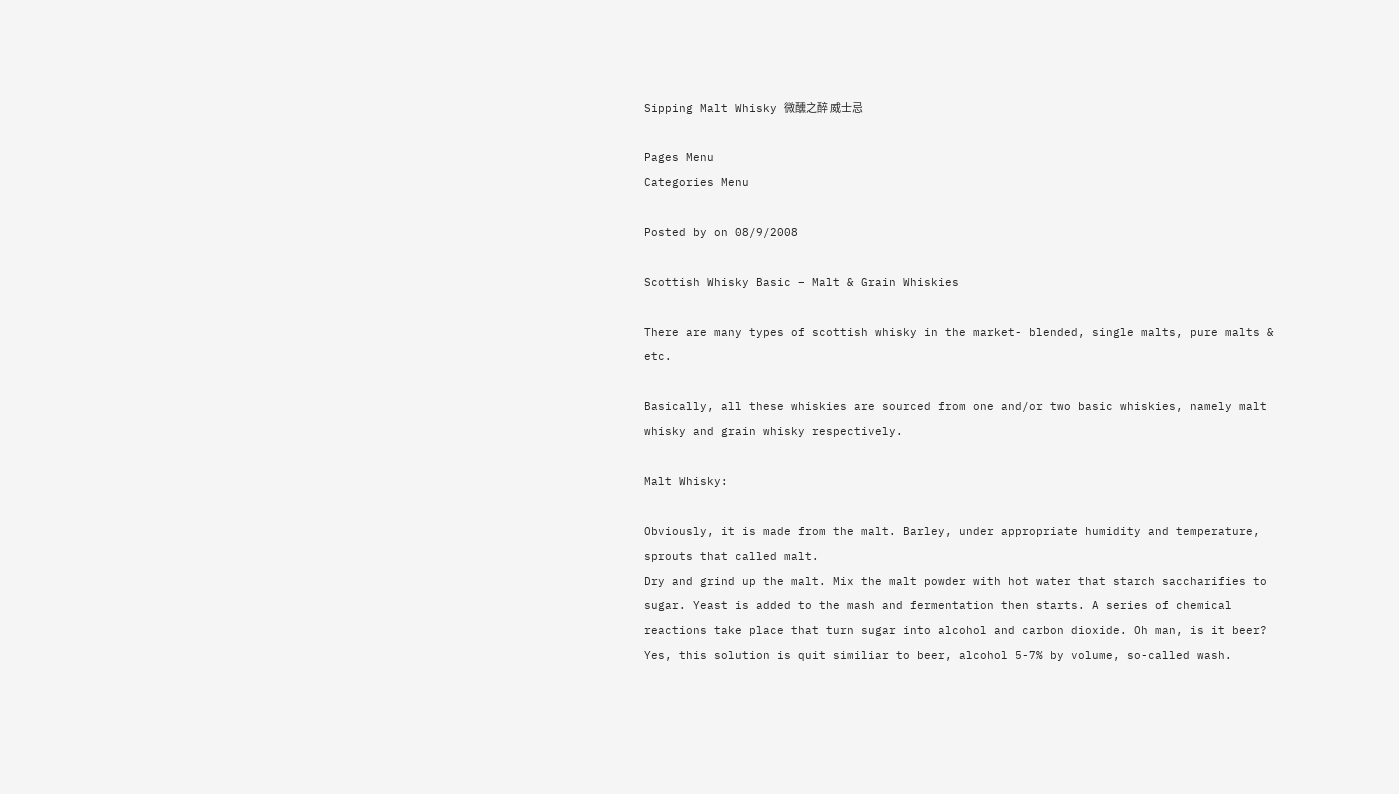Sipping Malt Whisky 微醺之醉 威士忌

Pages Menu
Categories Menu

Posted by on 08/9/2008

Scottish Whisky Basic – Malt & Grain Whiskies

There are many types of scottish whisky in the market- blended, single malts, pure malts & etc.

Basically, all these whiskies are sourced from one and/or two basic whiskies, namely malt whisky and grain whisky respectively.

Malt Whisky:

Obviously, it is made from the malt. Barley, under appropriate humidity and temperature, sprouts that called malt.
Dry and grind up the malt. Mix the malt powder with hot water that starch saccharifies to sugar. Yeast is added to the mash and fermentation then starts. A series of chemical reactions take place that turn sugar into alcohol and carbon dioxide. Oh man, is it beer? Yes, this solution is quit similiar to beer, alcohol 5-7% by volume, so-called wash.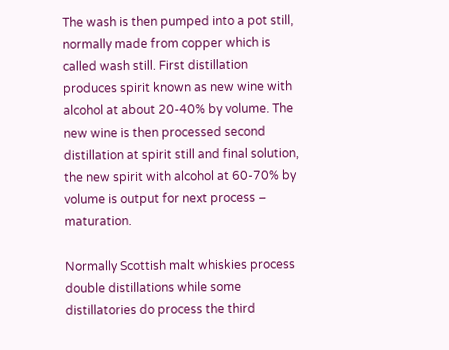The wash is then pumped into a pot still, normally made from copper which is called wash still. First distillation produces spirit known as new wine with alcohol at about 20-40% by volume. The new wine is then processed second distillation at spirit still and final solution, the new spirit with alcohol at 60-70% by volume is output for next process – maturation.

Normally Scottish malt whiskies process double distillations while some distillatories do process the third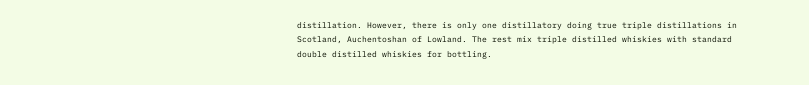distillation. However, there is only one distillatory doing true triple distillations in Scotland, Auchentoshan of Lowland. The rest mix triple distilled whiskies with standard double distilled whiskies for bottling.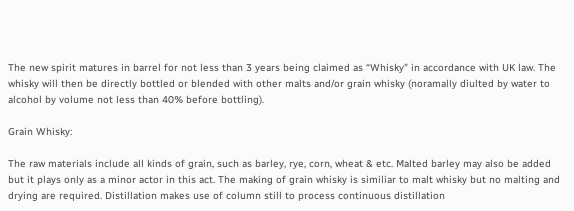The new spirit matures in barrel for not less than 3 years being claimed as “Whisky" in accordance with UK law. The whisky will then be directly bottled or blended with other malts and/or grain whisky (noramally diulted by water to alcohol by volume not less than 40% before bottling).

Grain Whisky:

The raw materials include all kinds of grain, such as barley, rye, corn, wheat & etc. Malted barley may also be added but it plays only as a minor actor in this act. The making of grain whisky is similiar to malt whisky but no malting and drying are required. Distillation makes use of column still to process continuous distillation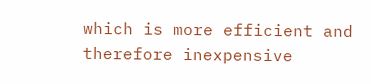which is more efficient and therefore inexpensive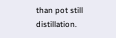than pot still distillation.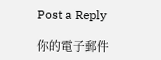Post a Reply

你的電子郵件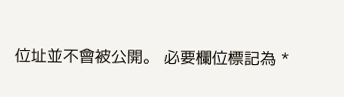位址並不會被公開。 必要欄位標記為 *